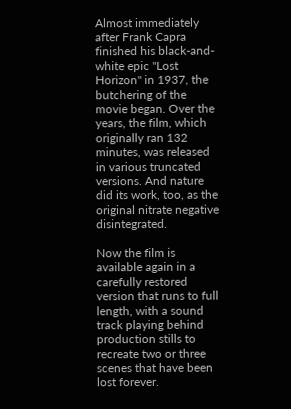Almost immediately after Frank Capra finished his black-and-white epic "Lost Horizon" in 1937, the butchering of the movie began. Over the years, the film, which originally ran 132 minutes, was released in various truncated versions. And nature did its work, too, as the original nitrate negative disintegrated.

Now the film is available again in a carefully restored version that runs to full length, with a sound track playing behind production stills to recreate two or three scenes that have been lost forever.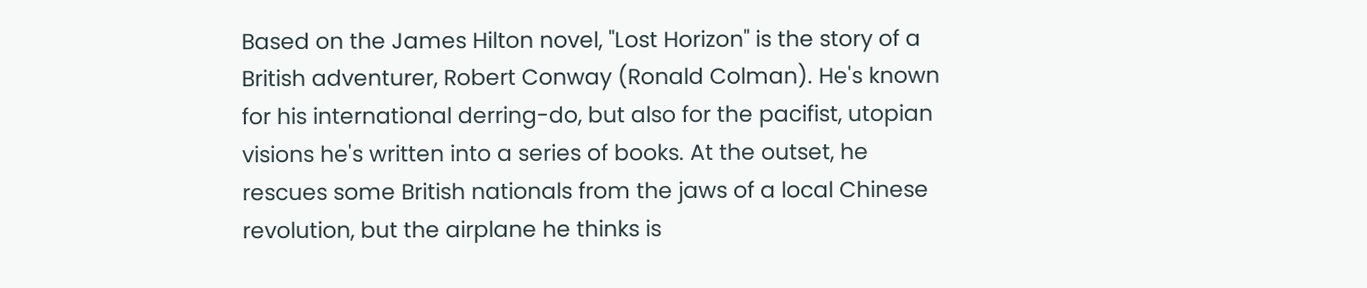Based on the James Hilton novel, "Lost Horizon" is the story of a British adventurer, Robert Conway (Ronald Colman). He's known for his international derring-do, but also for the pacifist, utopian visions he's written into a series of books. At the outset, he rescues some British nationals from the jaws of a local Chinese revolution, but the airplane he thinks is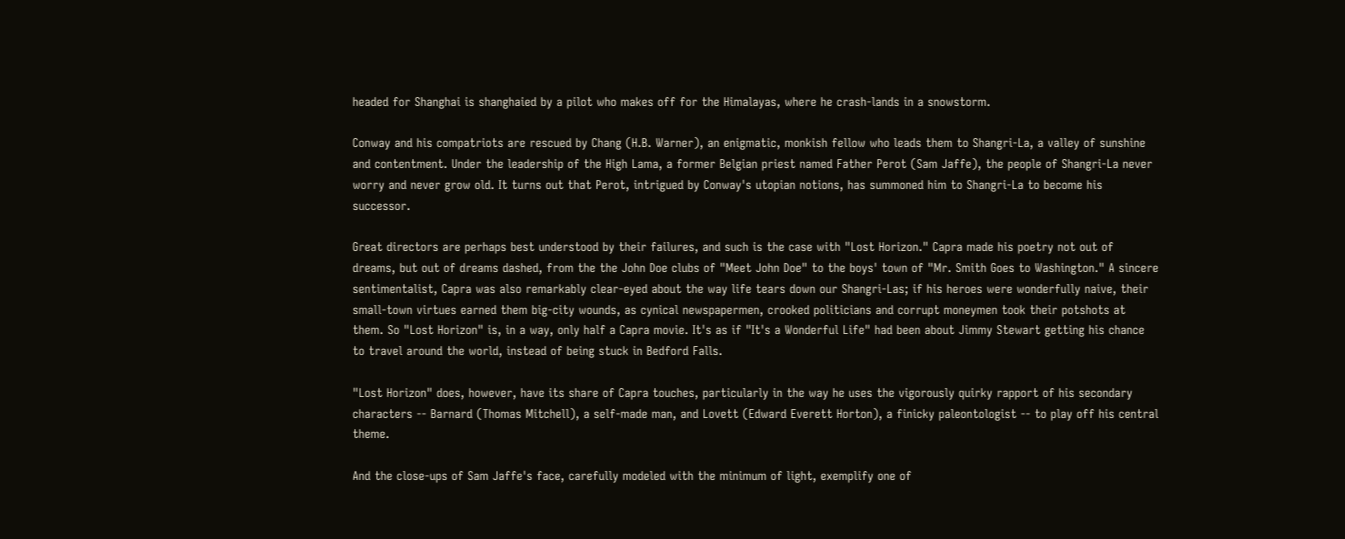headed for Shanghai is shanghaied by a pilot who makes off for the Himalayas, where he crash-lands in a snowstorm.

Conway and his compatriots are rescued by Chang (H.B. Warner), an enigmatic, monkish fellow who leads them to Shangri-La, a valley of sunshine and contentment. Under the leadership of the High Lama, a former Belgian priest named Father Perot (Sam Jaffe), the people of Shangri-La never worry and never grow old. It turns out that Perot, intrigued by Conway's utopian notions, has summoned him to Shangri-La to become his successor.

Great directors are perhaps best understood by their failures, and such is the case with "Lost Horizon." Capra made his poetry not out of dreams, but out of dreams dashed, from the the John Doe clubs of "Meet John Doe" to the boys' town of "Mr. Smith Goes to Washington." A sincere sentimentalist, Capra was also remarkably clear-eyed about the way life tears down our Shangri-Las; if his heroes were wonderfully naive, their small-town virtues earned them big-city wounds, as cynical newspapermen, crooked politicians and corrupt moneymen took their potshots at them. So "Lost Horizon" is, in a way, only half a Capra movie. It's as if "It's a Wonderful Life" had been about Jimmy Stewart getting his chance to travel around the world, instead of being stuck in Bedford Falls.

"Lost Horizon" does, however, have its share of Capra touches, particularly in the way he uses the vigorously quirky rapport of his secondary characters -- Barnard (Thomas Mitchell), a self-made man, and Lovett (Edward Everett Horton), a finicky paleontologist -- to play off his central theme.

And the close-ups of Sam Jaffe's face, carefully modeled with the minimum of light, exemplify one of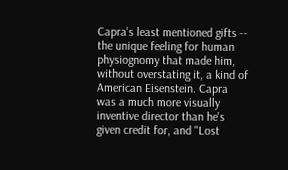Capra's least mentioned gifts -- the unique feeling for human physiognomy that made him, without overstating it, a kind of American Eisenstein. Capra was a much more visually inventive director than he's given credit for, and "Lost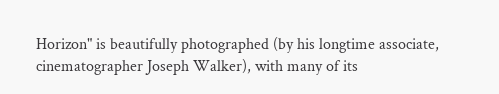Horizon" is beautifully photographed (by his longtime associate, cinematographer Joseph Walker), with many of its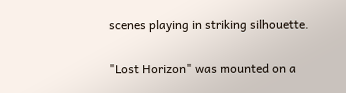scenes playing in striking silhouette.

"Lost Horizon" was mounted on a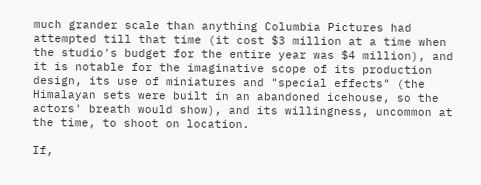much grander scale than anything Columbia Pictures had attempted till that time (it cost $3 million at a time when the studio's budget for the entire year was $4 million), and it is notable for the imaginative scope of its production design, its use of miniatures and "special effects" (the Himalayan sets were built in an abandoned icehouse, so the actors' breath would show), and its willingness, uncommon at the time, to shoot on location.

If,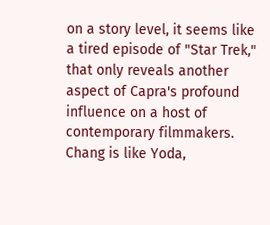on a story level, it seems like a tired episode of "Star Trek," that only reveals another aspect of Capra's profound influence on a host of contemporary filmmakers. Chang is like Yoda,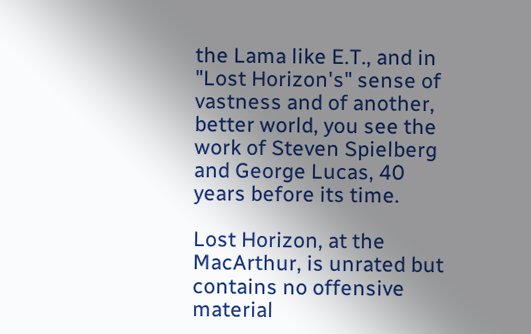the Lama like E.T., and in "Lost Horizon's" sense of vastness and of another, better world, you see the work of Steven Spielberg and George Lucas, 40 years before its time.

Lost Horizon, at the MacArthur, is unrated but contains no offensive material